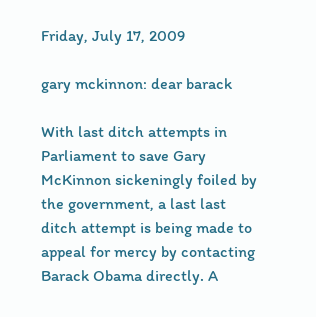Friday, July 17, 2009

gary mckinnon: dear barack

With last ditch attempts in Parliament to save Gary McKinnon sickeningly foiled by the government, a last last ditch attempt is being made to appeal for mercy by contacting Barack Obama directly. A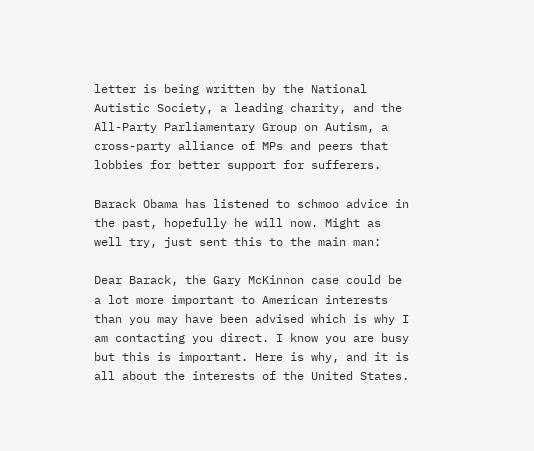letter is being written by the National Autistic Society, a leading charity, and the All-Party Parliamentary Group on Autism, a cross-party alliance of MPs and peers that lobbies for better support for sufferers.

Barack Obama has listened to schmoo advice in the past, hopefully he will now. Might as well try, just sent this to the main man:

Dear Barack, the Gary McKinnon case could be a lot more important to American interests than you may have been advised which is why I am contacting you direct. I know you are busy but this is important. Here is why, and it is all about the interests of the United States.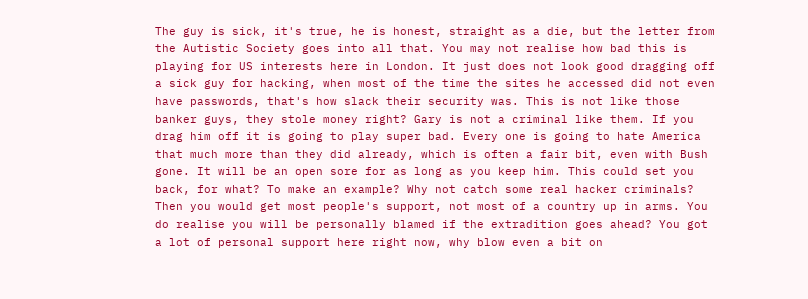The guy is sick, it's true, he is honest, straight as a die, but the letter from the Autistic Society goes into all that. You may not realise how bad this is playing for US interests here in London. It just does not look good dragging off a sick guy for hacking, when most of the time the sites he accessed did not even have passwords, that's how slack their security was. This is not like those banker guys, they stole money right? Gary is not a criminal like them. If you drag him off it is going to play super bad. Every one is going to hate America that much more than they did already, which is often a fair bit, even with Bush gone. It will be an open sore for as long as you keep him. This could set you back, for what? To make an example? Why not catch some real hacker criminals? Then you would get most people's support, not most of a country up in arms. You do realise you will be personally blamed if the extradition goes ahead? You got a lot of personal support here right now, why blow even a bit on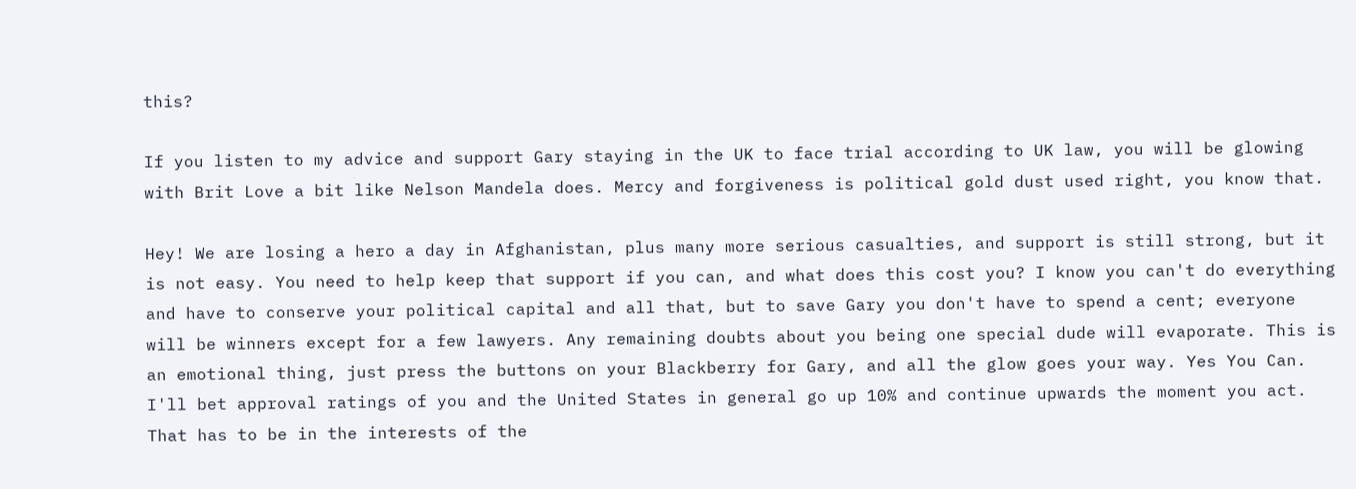this?

If you listen to my advice and support Gary staying in the UK to face trial according to UK law, you will be glowing with Brit Love a bit like Nelson Mandela does. Mercy and forgiveness is political gold dust used right, you know that.

Hey! We are losing a hero a day in Afghanistan, plus many more serious casualties, and support is still strong, but it is not easy. You need to help keep that support if you can, and what does this cost you? I know you can't do everything and have to conserve your political capital and all that, but to save Gary you don't have to spend a cent; everyone will be winners except for a few lawyers. Any remaining doubts about you being one special dude will evaporate. This is an emotional thing, just press the buttons on your Blackberry for Gary, and all the glow goes your way. Yes You Can. I'll bet approval ratings of you and the United States in general go up 10% and continue upwards the moment you act. That has to be in the interests of the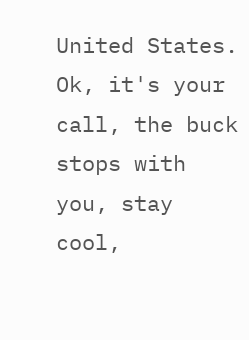United States. Ok, it's your call, the buck stops with you, stay cool,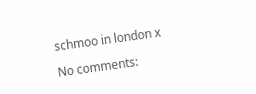schmoo in london x

No comments: